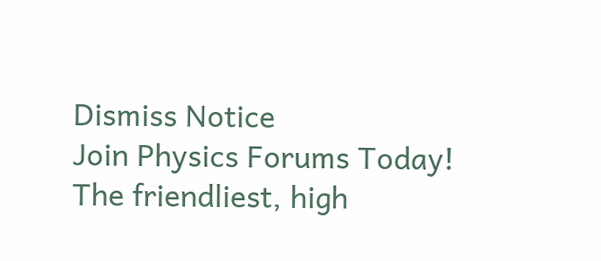Dismiss Notice
Join Physics Forums Today!
The friendliest, high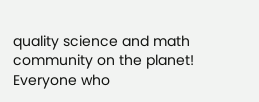quality science and math community on the planet! Everyone who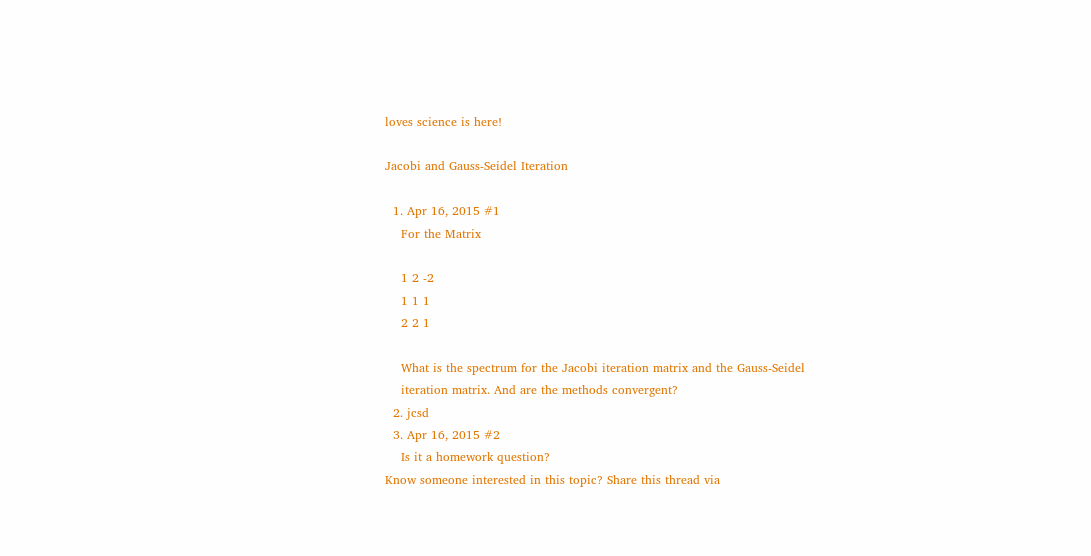loves science is here!

Jacobi and Gauss-Seidel Iteration

  1. Apr 16, 2015 #1
    For the Matrix

    1 2 -2
    1 1 1
    2 2 1

    What is the spectrum for the Jacobi iteration matrix and the Gauss-Seidel
    iteration matrix. And are the methods convergent?
  2. jcsd
  3. Apr 16, 2015 #2
    Is it a homework question?
Know someone interested in this topic? Share this thread via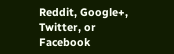Reddit, Google+, Twitter, or Facebook